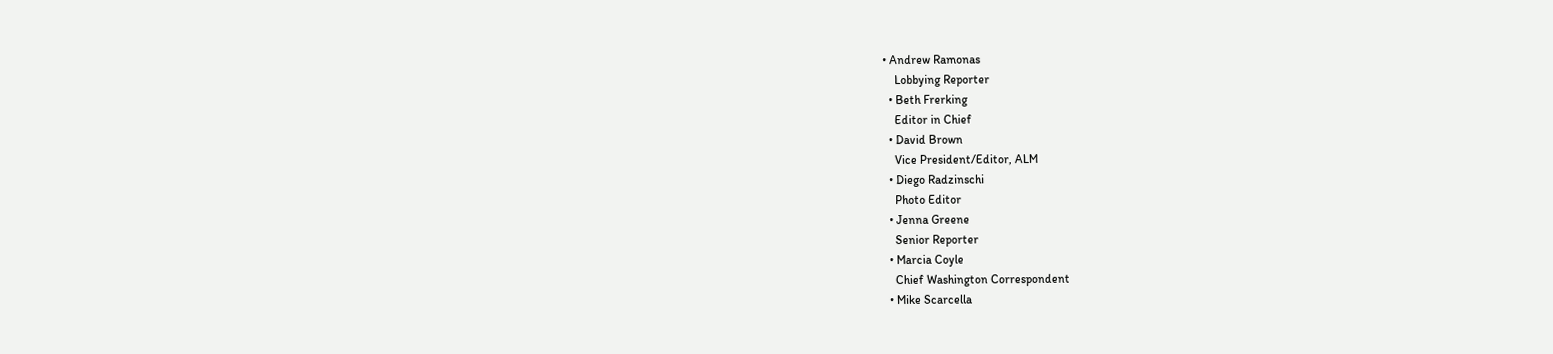• Andrew Ramonas
    Lobbying Reporter
  • Beth Frerking
    Editor in Chief
  • David Brown
    Vice President/Editor, ALM
  • Diego Radzinschi
    Photo Editor
  • Jenna Greene
    Senior Reporter
  • Marcia Coyle
    Chief Washington Correspondent
  • Mike Scarcella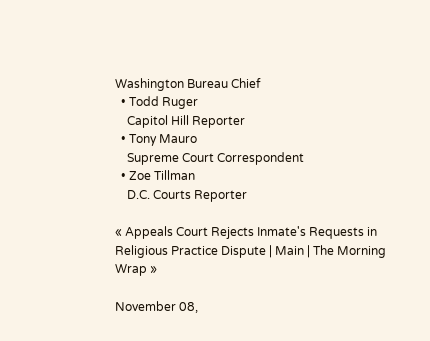Washington Bureau Chief
  • Todd Ruger
    Capitol Hill Reporter
  • Tony Mauro
    Supreme Court Correspondent
  • Zoe Tillman
    D.C. Courts Reporter

« Appeals Court Rejects Inmate's Requests in Religious Practice Dispute | Main | The Morning Wrap »

November 08,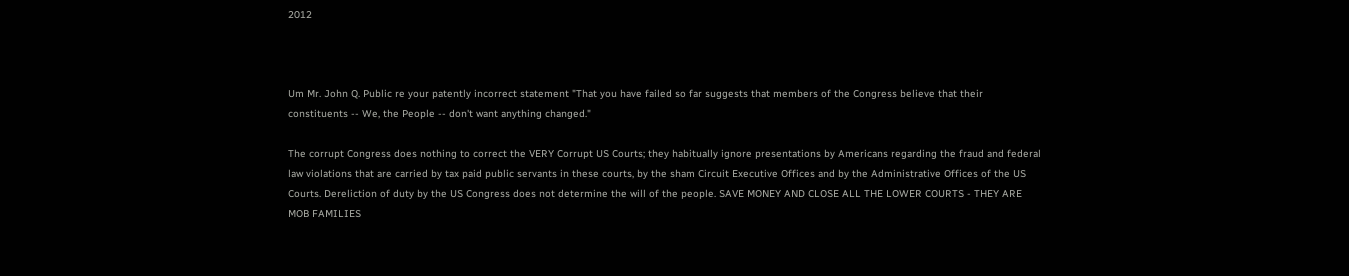2012



Um Mr. John Q. Public re your patently incorrect statement "That you have failed so far suggests that members of the Congress believe that their constituents -- We, the People -- don't want anything changed."

The corrupt Congress does nothing to correct the VERY Corrupt US Courts; they habitually ignore presentations by Americans regarding the fraud and federal law violations that are carried by tax paid public servants in these courts, by the sham Circuit Executive Offices and by the Administrative Offices of the US Courts. Dereliction of duty by the US Congress does not determine the will of the people. SAVE MONEY AND CLOSE ALL THE LOWER COURTS - THEY ARE MOB FAMILIES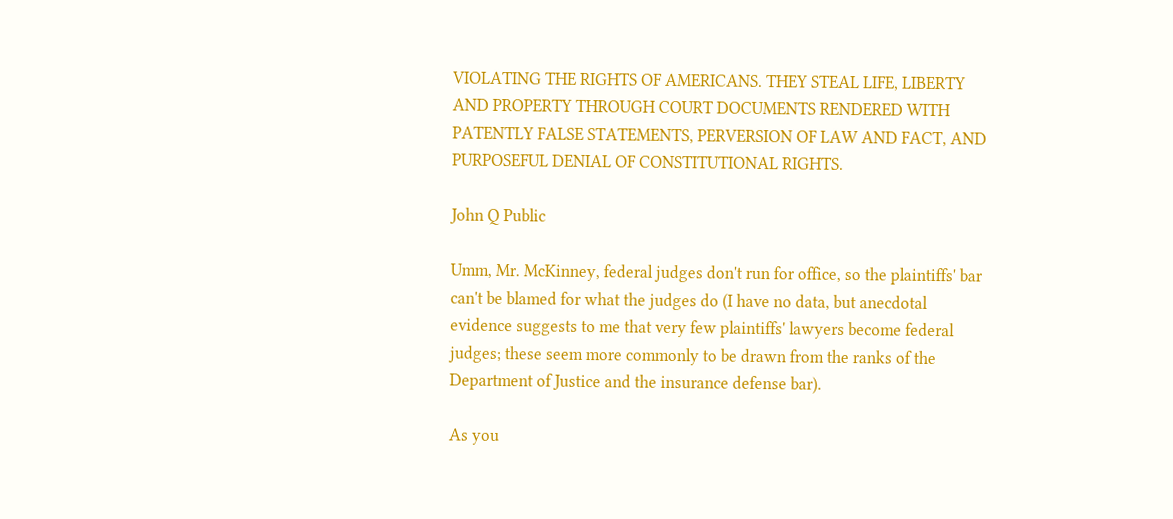VIOLATING THE RIGHTS OF AMERICANS. THEY STEAL LIFE, LIBERTY AND PROPERTY THROUGH COURT DOCUMENTS RENDERED WITH PATENTLY FALSE STATEMENTS, PERVERSION OF LAW AND FACT, AND PURPOSEFUL DENIAL OF CONSTITUTIONAL RIGHTS.

John Q Public

Umm, Mr. McKinney, federal judges don't run for office, so the plaintiffs' bar can't be blamed for what the judges do (I have no data, but anecdotal evidence suggests to me that very few plaintiffs' lawyers become federal judges; these seem more commonly to be drawn from the ranks of the Department of Justice and the insurance defense bar).

As you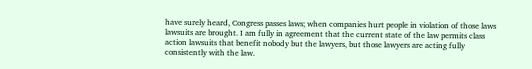have surely heard, Congress passes laws; when companies hurt people in violation of those laws lawsuits are brought. I am fully in agreement that the current state of the law permits class action lawsuits that benefit nobody but the lawyers, but those lawyers are acting fully consistently with the law.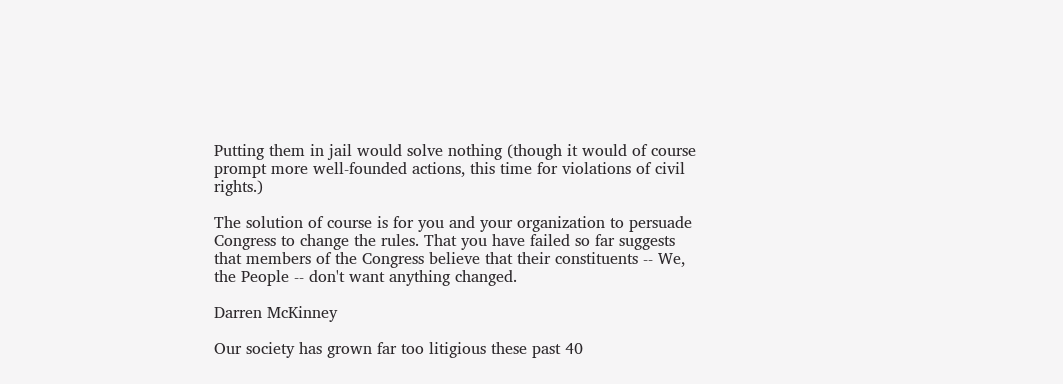Putting them in jail would solve nothing (though it would of course prompt more well-founded actions, this time for violations of civil rights.)

The solution of course is for you and your organization to persuade Congress to change the rules. That you have failed so far suggests that members of the Congress believe that their constituents -- We, the People -- don't want anything changed.

Darren McKinney

Our society has grown far too litigious these past 40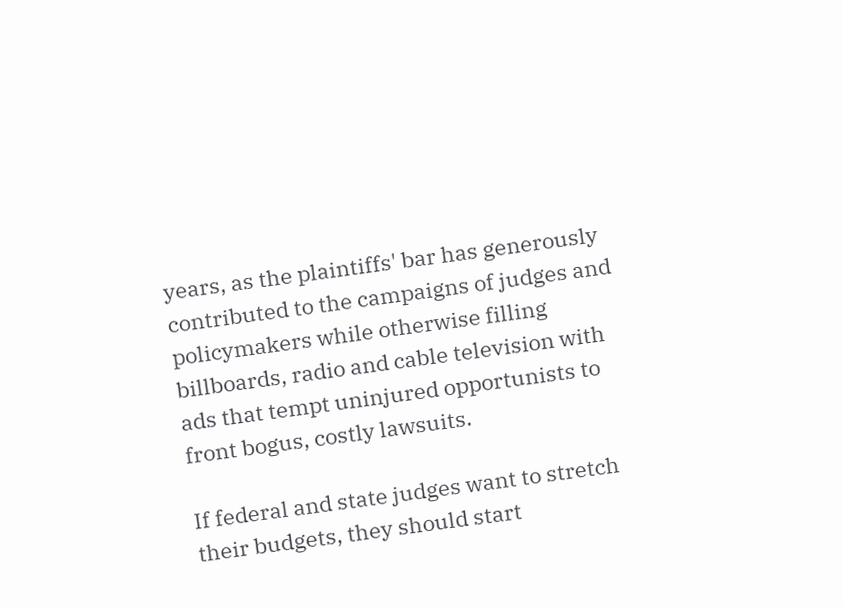years, as the plaintiffs' bar has generously contributed to the campaigns of judges and policymakers while otherwise filling billboards, radio and cable television with ads that tempt uninjured opportunists to front bogus, costly lawsuits.

If federal and state judges want to stretch their budgets, they should start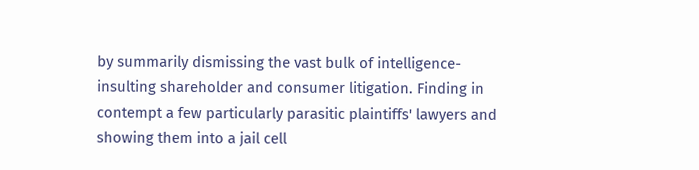by summarily dismissing the vast bulk of intelligence-insulting shareholder and consumer litigation. Finding in contempt a few particularly parasitic plaintiffs' lawyers and showing them into a jail cell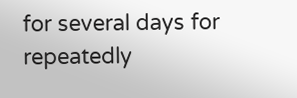for several days for repeatedly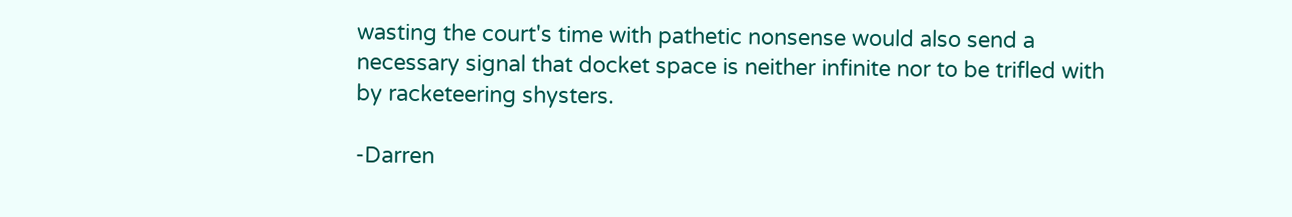wasting the court's time with pathetic nonsense would also send a necessary signal that docket space is neither infinite nor to be trifled with by racketeering shysters.

-Darren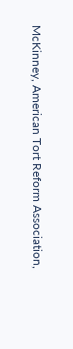McKinney, American Tort Reform Association,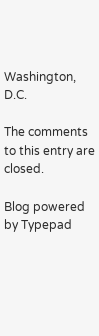Washington, D.C.

The comments to this entry are closed.

Blog powered by Typepad